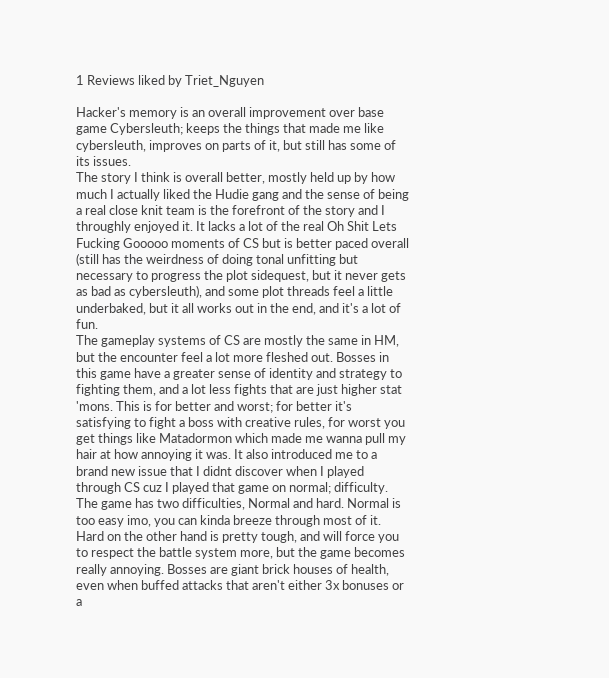1 Reviews liked by Triet_Nguyen

Hacker's memory is an overall improvement over base game Cybersleuth; keeps the things that made me like cybersleuth, improves on parts of it, but still has some of its issues.
The story I think is overall better, mostly held up by how much I actually liked the Hudie gang and the sense of being a real close knit team is the forefront of the story and I throughly enjoyed it. It lacks a lot of the real Oh Shit Lets Fucking Gooooo moments of CS but is better paced overall (still has the weirdness of doing tonal unfitting but necessary to progress the plot sidequest, but it never gets as bad as cybersleuth), and some plot threads feel a little underbaked, but it all works out in the end, and it's a lot of fun.
The gameplay systems of CS are mostly the same in HM, but the encounter feel a lot more fleshed out. Bosses in this game have a greater sense of identity and strategy to fighting them, and a lot less fights that are just higher stat 'mons. This is for better and worst; for better it's satisfying to fight a boss with creative rules, for worst you get things like Matadormon which made me wanna pull my hair at how annoying it was. It also introduced me to a brand new issue that I didnt discover when I played through CS cuz I played that game on normal; difficulty.
The game has two difficulties, Normal and hard. Normal is too easy imo, you can kinda breeze through most of it. Hard on the other hand is pretty tough, and will force you to respect the battle system more, but the game becomes really annoying. Bosses are giant brick houses of health, even when buffed attacks that aren't either 3x bonuses or a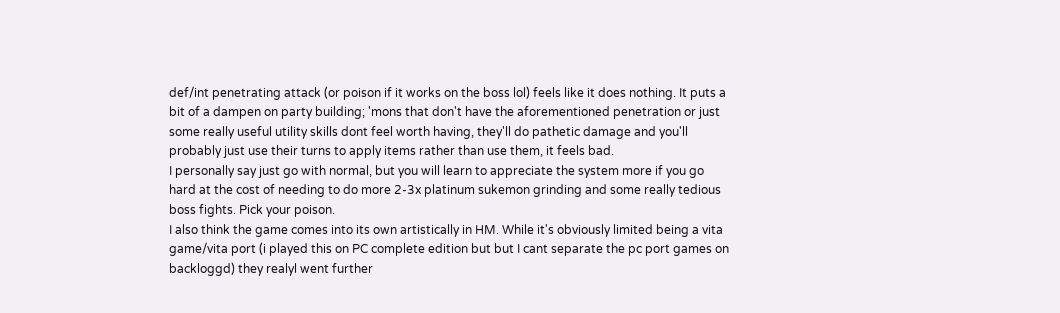def/int penetrating attack (or poison if it works on the boss lol) feels like it does nothing. It puts a bit of a dampen on party building; 'mons that don't have the aforementioned penetration or just some really useful utility skills dont feel worth having, they'll do pathetic damage and you'll probably just use their turns to apply items rather than use them, it feels bad.
I personally say just go with normal, but you will learn to appreciate the system more if you go hard at the cost of needing to do more 2-3x platinum sukemon grinding and some really tedious boss fights. Pick your poison.
I also think the game comes into its own artistically in HM. While it's obviously limited being a vita game/vita port (i played this on PC complete edition but but I cant separate the pc port games on backloggd) they realyl went further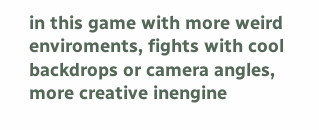in this game with more weird enviroments, fights with cool backdrops or camera angles, more creative inengine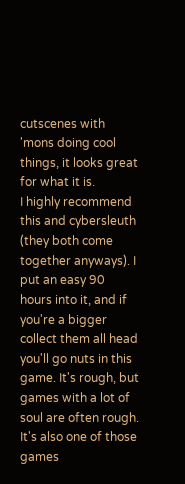cutscenes with 'mons doing cool things, it looks great for what it is.
I highly recommend this and cybersleuth (they both come together anyways). I put an easy 90 hours into it, and if you're a bigger collect them all head you'll go nuts in this game. It's rough, but games with a lot of soul are often rough. It's also one of those games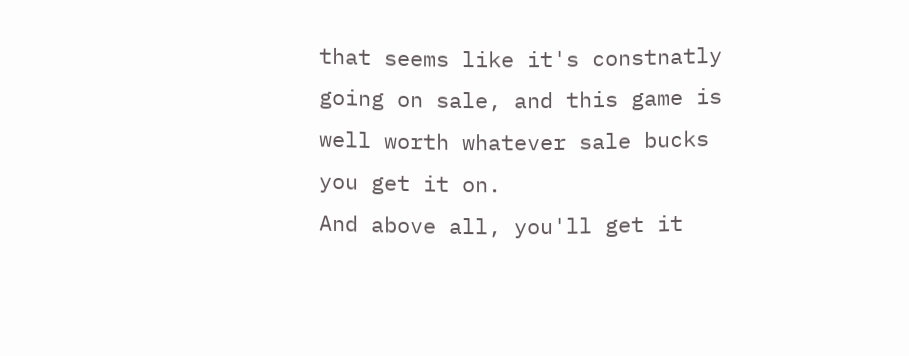that seems like it's constnatly going on sale, and this game is well worth whatever sale bucks you get it on.
And above all, you'll get it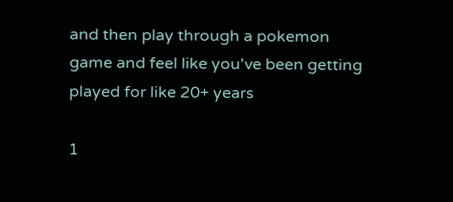and then play through a pokemon game and feel like you've been getting played for like 20+ years

1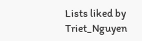Lists liked by Triet_Nguyen